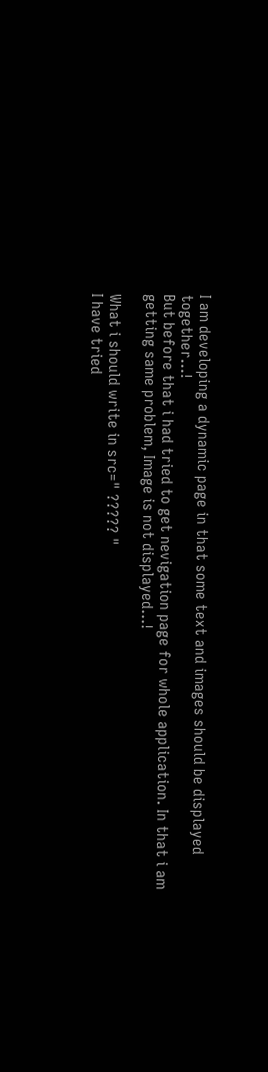I am developing a dynamic page in that some text and images should be displayed together...!
But before that i had tried to get nevigation page for whole application. In that i am getting same problem, Image is not displayed...!

What i should write in src=" ????? "
I have tried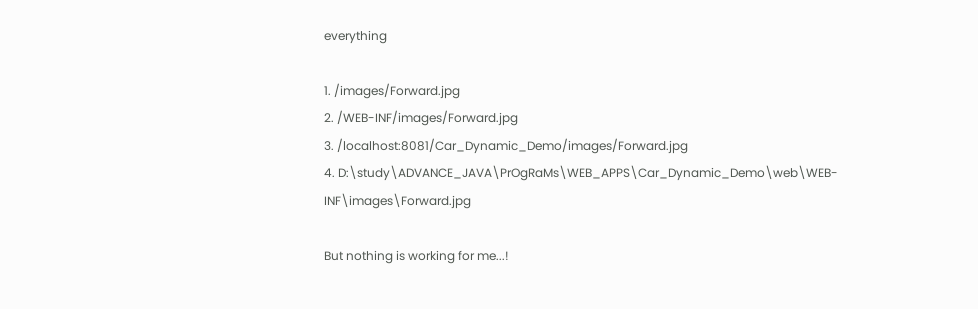everything

1. /images/Forward.jpg
2. /WEB-INF/images/Forward.jpg
3. /localhost:8081/Car_Dynamic_Demo/images/Forward.jpg
4. D:\study\ADVANCE_JAVA\PrOgRaMs\WEB_APPS\Car_Dynamic_Demo\web\WEB-INF\images\Forward.jpg

But nothing is working for me...!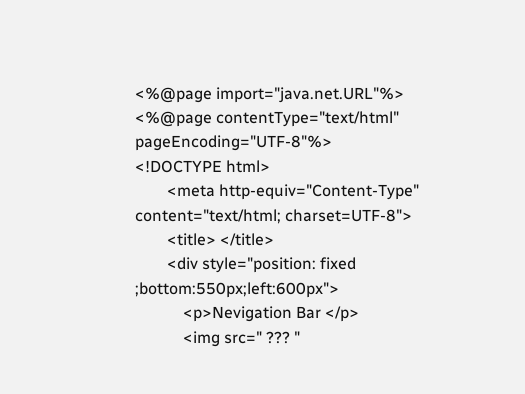<%@page import="java.net.URL"%>
<%@page contentType="text/html" pageEncoding="UTF-8"%>
<!DOCTYPE html>
        <meta http-equiv="Content-Type" content="text/html; charset=UTF-8">
        <title> </title>
        <div style="position: fixed ;bottom:550px;left:600px">
            <p>Nevigation Bar </p>
            <img src=" ??? "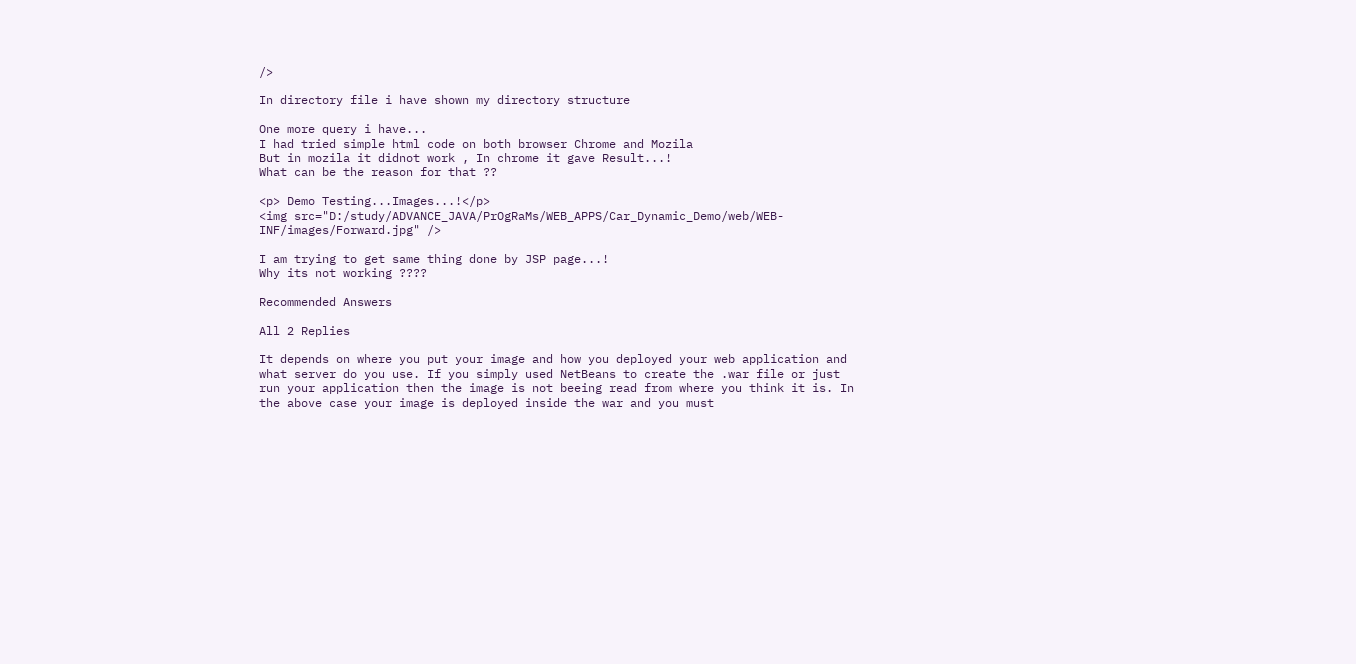/>

In directory file i have shown my directory structure

One more query i have...
I had tried simple html code on both browser Chrome and Mozila
But in mozila it didnot work , In chrome it gave Result...!
What can be the reason for that ??

<p> Demo Testing...Images...!</p>
<img src="D:/study/ADVANCE_JAVA/PrOgRaMs/WEB_APPS/Car_Dynamic_Demo/web/WEB-INF/images/Forward.jpg" />

I am trying to get same thing done by JSP page...!
Why its not working ????

Recommended Answers

All 2 Replies

It depends on where you put your image and how you deployed your web application and what server do you use. If you simply used NetBeans to create the .war file or just run your application then the image is not beeing read from where you think it is. In the above case your image is deployed inside the war and you must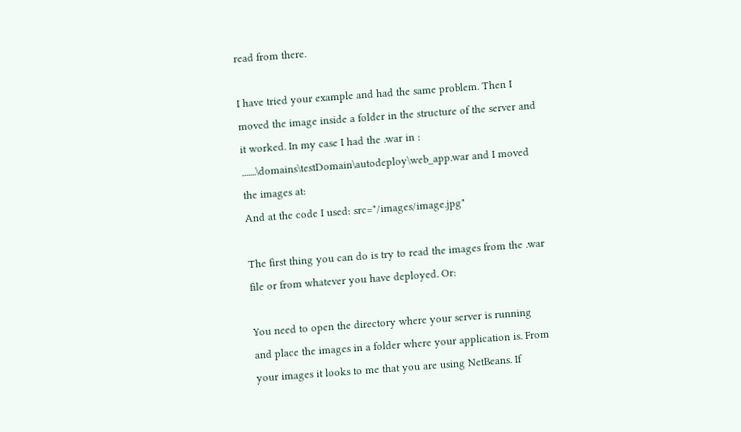read from there.

I have tried your example and had the same problem. Then I moved the image inside a folder in the structure of the server and it worked. In my case I had the .war in :
.......\domains\testDomain\autodeploy\web_app.war and I moved the images at:
And at the code I used: src="/images/image.jpg"

The first thing you can do is try to read the images from the .war file or from whatever you have deployed. Or:

You need to open the directory where your server is running and place the images in a folder where your application is. From your images it looks to me that you are using NetBeans. If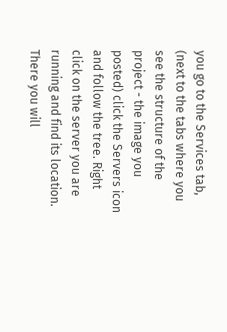you go to the Services tab, (next to the tabs where you see the structure of the project - the image you posted) click the Servers icon and follow the tree. Right click on the server you are running and find its location. There you will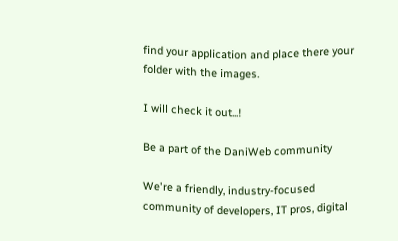find your application and place there your folder with the images.

I will check it out...!

Be a part of the DaniWeb community

We're a friendly, industry-focused community of developers, IT pros, digital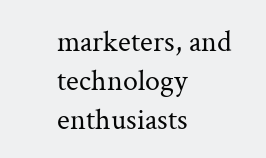marketers, and technology enthusiasts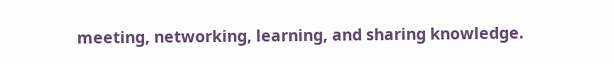meeting, networking, learning, and sharing knowledge.